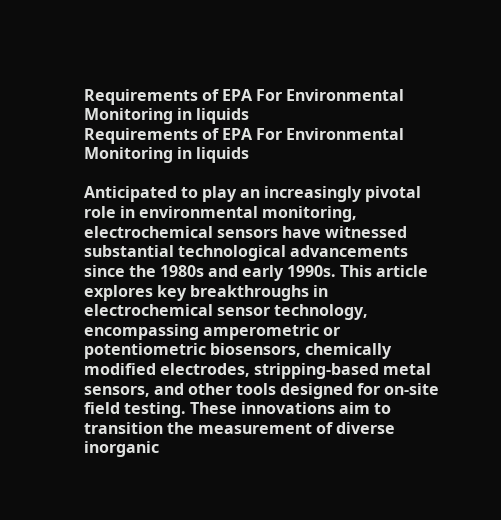Requirements of EPA For Environmental Monitoring in liquids
Requirements of EPA For Environmental Monitoring in liquids

Anticipated to play an increasingly pivotal role in environmental monitoring, electrochemical sensors have witnessed substantial technological advancements since the 1980s and early 1990s. This article explores key breakthroughs in electrochemical sensor technology, encompassing amperometric or potentiometric biosensors, chemically modified electrodes, stripping-based metal sensors, and other tools designed for on-site field testing. These innovations aim to transition the measurement of diverse inorganic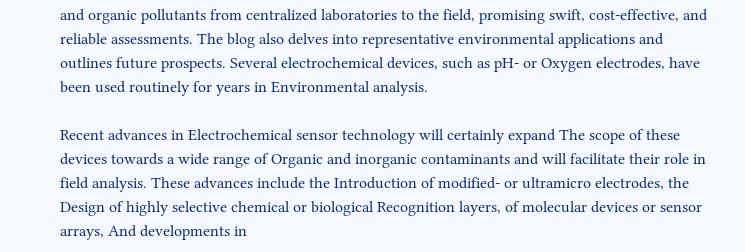and organic pollutants from centralized laboratories to the field, promising swift, cost-effective, and reliable assessments. The blog also delves into representative environmental applications and outlines future prospects. Several electrochemical devices, such as pH- or Oxygen electrodes, have been used routinely for years in Environmental analysis.

Recent advances in Electrochemical sensor technology will certainly expand The scope of these devices towards a wide range of Organic and inorganic contaminants and will facilitate their role in field analysis. These advances include the Introduction of modified- or ultramicro electrodes, the Design of highly selective chemical or biological Recognition layers, of molecular devices or sensor arrays, And developments in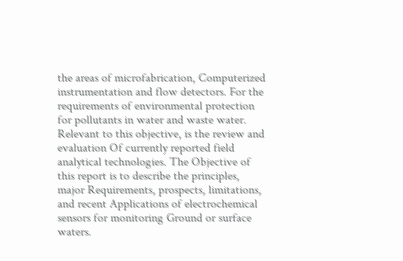the areas of microfabrication, Computerized instrumentation and flow detectors. For the requirements of environmental protection for pollutants in water and waste water. Relevant to this objective, is the review and evaluation Of currently reported field analytical technologies. The Objective of this report is to describe the principles, major Requirements, prospects, limitations, and recent Applications of electrochemical sensors for monitoring Ground or surface waters.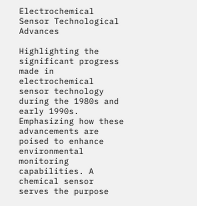Electrochemical Sensor Technological Advances

Highlighting the significant progress made in electrochemical sensor technology during the 1980s and early 1990s. Emphasizing how these advancements are poised to enhance environmental monitoring capabilities. A chemical sensor serves the purpose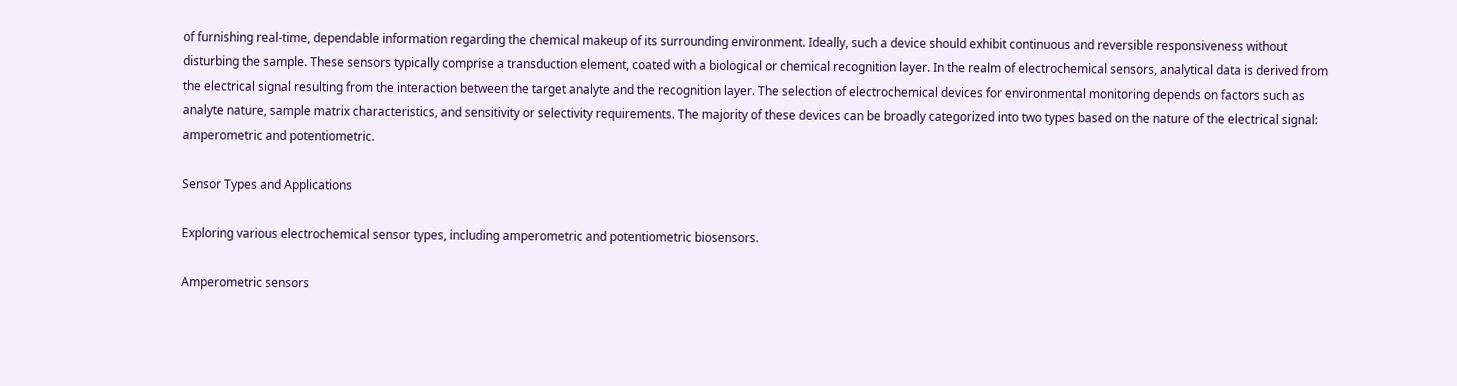of furnishing real-time, dependable information regarding the chemical makeup of its surrounding environment. Ideally, such a device should exhibit continuous and reversible responsiveness without disturbing the sample. These sensors typically comprise a transduction element, coated with a biological or chemical recognition layer. In the realm of electrochemical sensors, analytical data is derived from the electrical signal resulting from the interaction between the target analyte and the recognition layer. The selection of electrochemical devices for environmental monitoring depends on factors such as analyte nature, sample matrix characteristics, and sensitivity or selectivity requirements. The majority of these devices can be broadly categorized into two types based on the nature of the electrical signal: amperometric and potentiometric.

Sensor Types and Applications

Exploring various electrochemical sensor types, including amperometric and potentiometric biosensors.

Amperometric sensors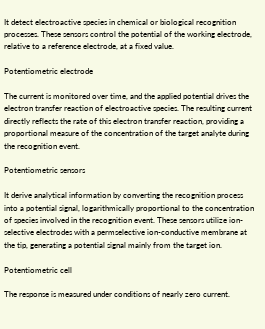It detect electroactive species in chemical or biological recognition processes. These sensors control the potential of the working electrode, relative to a reference electrode, at a fixed value.

Potentiometric electrode

The current is monitored over time, and the applied potential drives the electron transfer reaction of electroactive species. The resulting current directly reflects the rate of this electron transfer reaction, providing a proportional measure of the concentration of the target analyte during the recognition event.

Potentiometric sensors

It derive analytical information by converting the recognition process into a potential signal, logarithmically proportional to the concentration of species involved in the recognition event. These sensors utilize ion-selective electrodes with a permselective ion-conductive membrane at the tip, generating a potential signal mainly from the target ion.

Potentiometric cell

The response is measured under conditions of nearly zero current.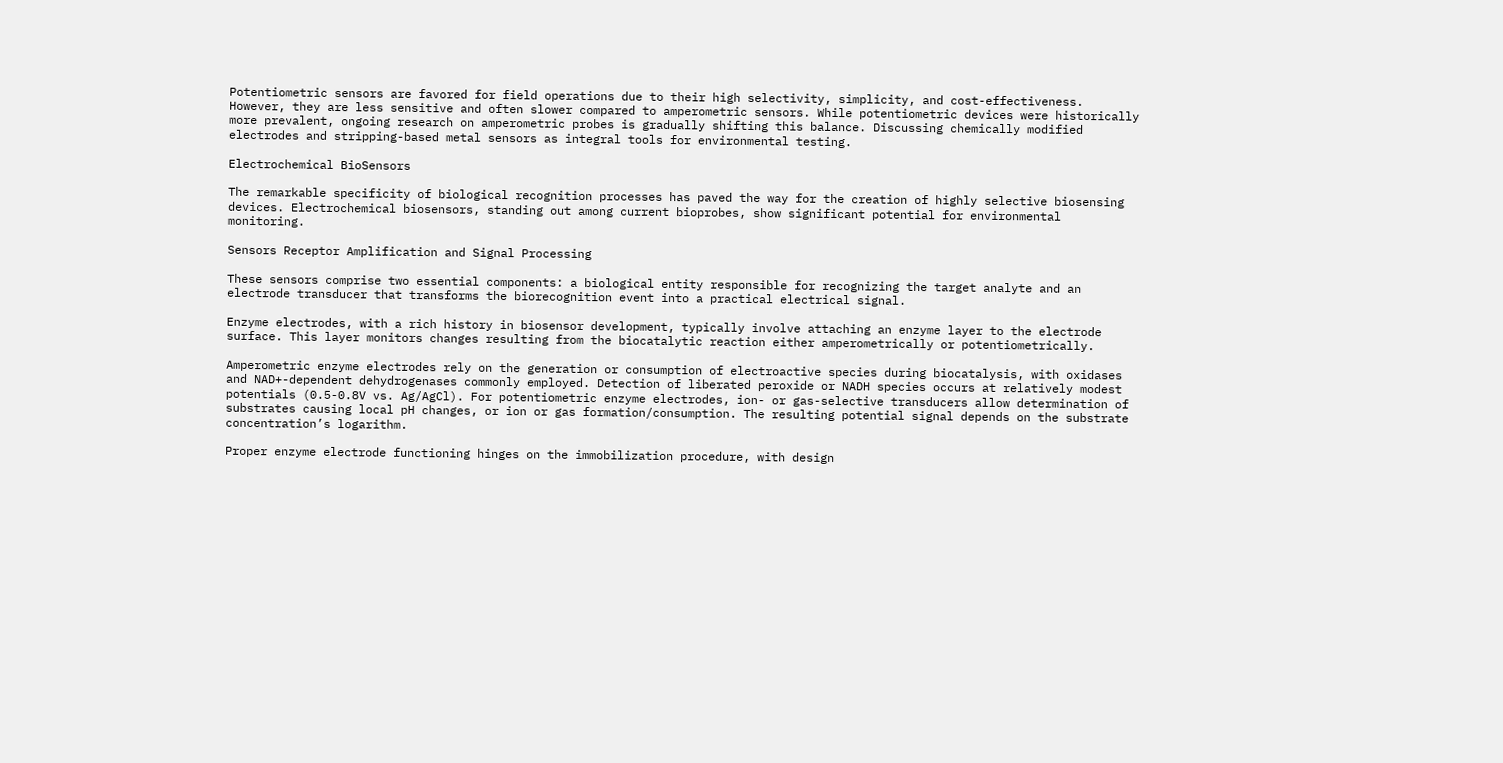Potentiometric sensors are favored for field operations due to their high selectivity, simplicity, and cost-effectiveness. However, they are less sensitive and often slower compared to amperometric sensors. While potentiometric devices were historically more prevalent, ongoing research on amperometric probes is gradually shifting this balance. Discussing chemically modified electrodes and stripping-based metal sensors as integral tools for environmental testing.

Electrochemical BioSensors

The remarkable specificity of biological recognition processes has paved the way for the creation of highly selective biosensing devices. Electrochemical biosensors, standing out among current bioprobes, show significant potential for environmental monitoring.

Sensors Receptor Amplification and Signal Processing

These sensors comprise two essential components: a biological entity responsible for recognizing the target analyte and an electrode transducer that transforms the biorecognition event into a practical electrical signal.

Enzyme electrodes, with a rich history in biosensor development, typically involve attaching an enzyme layer to the electrode surface. This layer monitors changes resulting from the biocatalytic reaction either amperometrically or potentiometrically.

Amperometric enzyme electrodes rely on the generation or consumption of electroactive species during biocatalysis, with oxidases and NAD+-dependent dehydrogenases commonly employed. Detection of liberated peroxide or NADH species occurs at relatively modest potentials (0.5-0.8V vs. Ag/AgCl). For potentiometric enzyme electrodes, ion- or gas-selective transducers allow determination of substrates causing local pH changes, or ion or gas formation/consumption. The resulting potential signal depends on the substrate concentration’s logarithm.

Proper enzyme electrode functioning hinges on the immobilization procedure, with design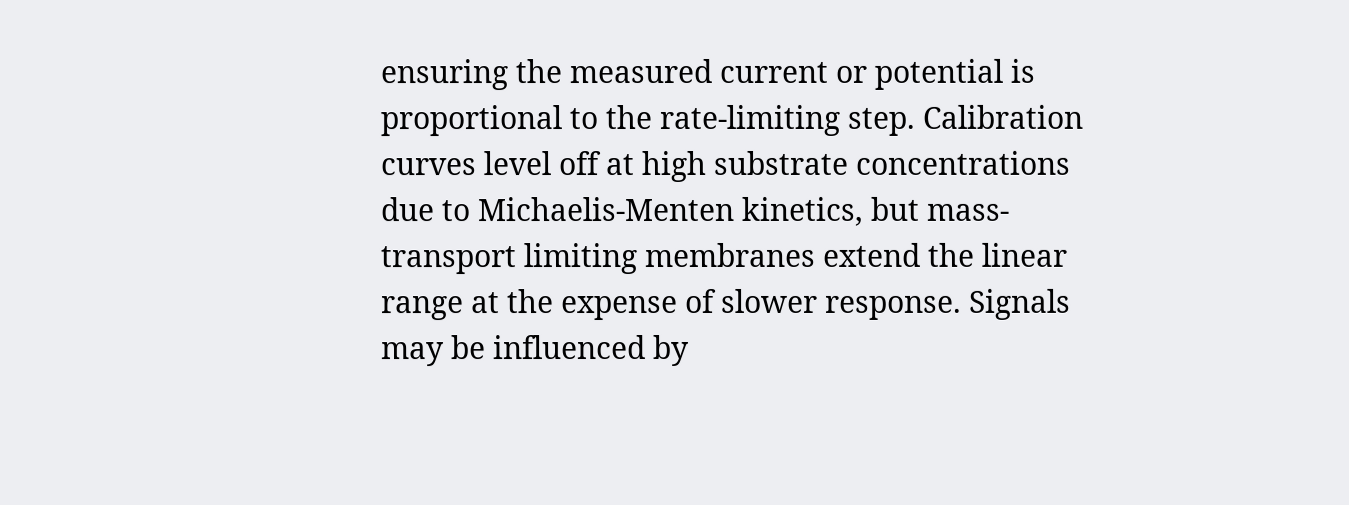ensuring the measured current or potential is proportional to the rate-limiting step. Calibration curves level off at high substrate concentrations due to Michaelis-Menten kinetics, but mass-transport limiting membranes extend the linear range at the expense of slower response. Signals may be influenced by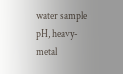water sample pH, heavy-metal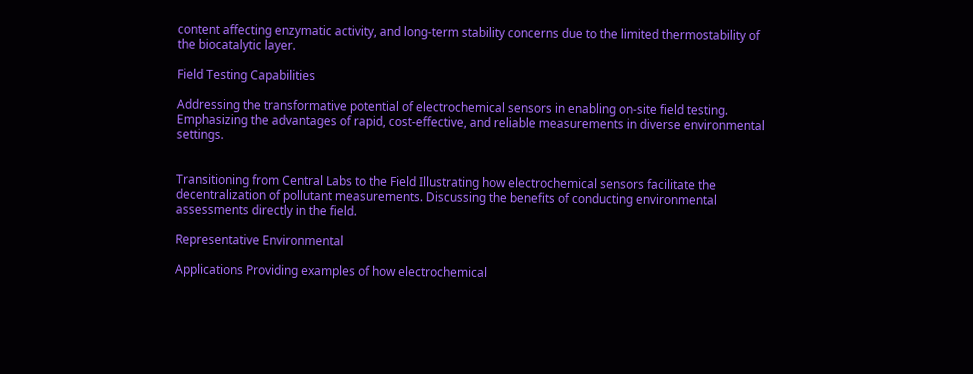content affecting enzymatic activity, and long-term stability concerns due to the limited thermostability of the biocatalytic layer.

Field Testing Capabilities

Addressing the transformative potential of electrochemical sensors in enabling on-site field testing. Emphasizing the advantages of rapid, cost-effective, and reliable measurements in diverse environmental settings.


Transitioning from Central Labs to the Field Illustrating how electrochemical sensors facilitate the decentralization of pollutant measurements. Discussing the benefits of conducting environmental assessments directly in the field.

Representative Environmental

Applications Providing examples of how electrochemical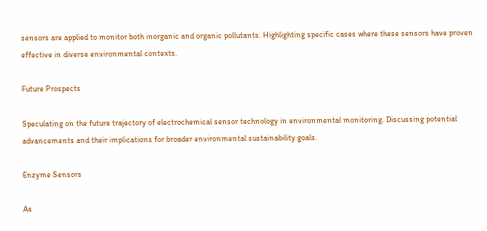sensors are applied to monitor both inorganic and organic pollutants. Highlighting specific cases where these sensors have proven effective in diverse environmental contexts.

Future Prospects

Speculating on the future trajectory of electrochemical sensor technology in environmental monitoring. Discussing potential advancements and their implications for broader environmental sustainability goals.

Enzyme Sensors

As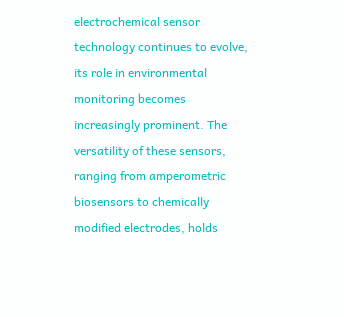electrochemical sensor technology continues to evolve, its role in environmental monitoring becomes increasingly prominent. The versatility of these sensors, ranging from amperometric biosensors to chemically modified electrodes, holds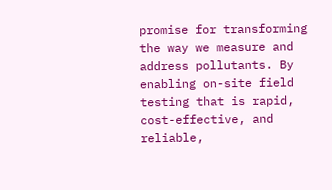promise for transforming the way we measure and address pollutants. By enabling on-site field testing that is rapid, cost-effective, and reliable,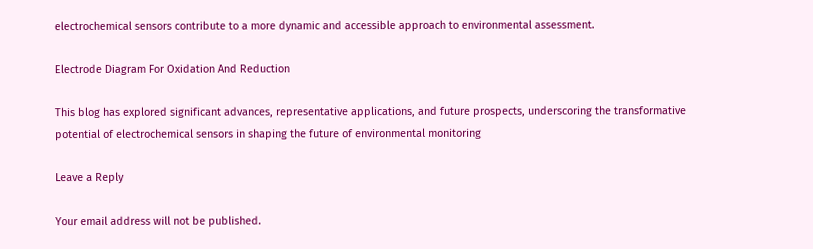electrochemical sensors contribute to a more dynamic and accessible approach to environmental assessment.

Electrode Diagram For Oxidation And Reduction

This blog has explored significant advances, representative applications, and future prospects, underscoring the transformative potential of electrochemical sensors in shaping the future of environmental monitoring

Leave a Reply

Your email address will not be published.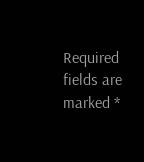Required fields are marked *